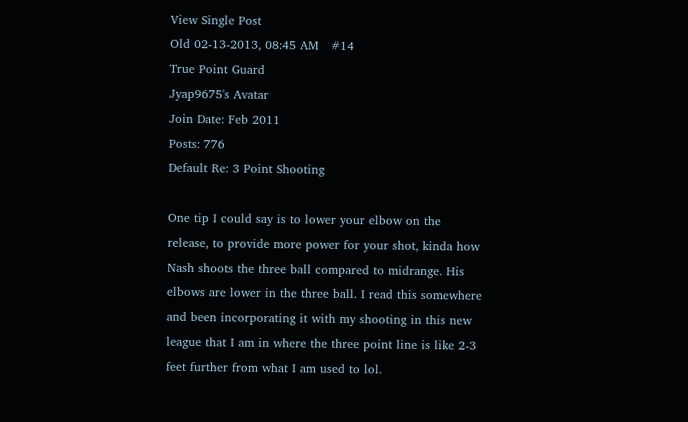View Single Post
Old 02-13-2013, 08:45 AM   #14
True Point Guard
Jyap9675's Avatar
Join Date: Feb 2011
Posts: 776
Default Re: 3 Point Shooting

One tip I could say is to lower your elbow on the release, to provide more power for your shot, kinda how Nash shoots the three ball compared to midrange. His elbows are lower in the three ball. I read this somewhere and been incorporating it with my shooting in this new league that I am in where the three point line is like 2-3 feet further from what I am used to lol.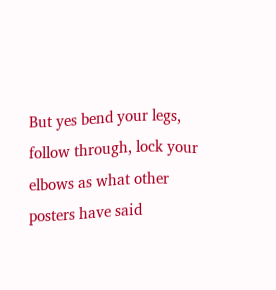But yes bend your legs, follow through, lock your elbows as what other posters have said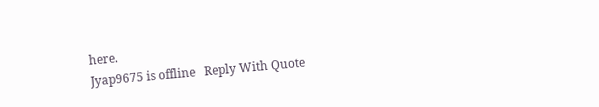here.
Jyap9675 is offline   Reply With Quote